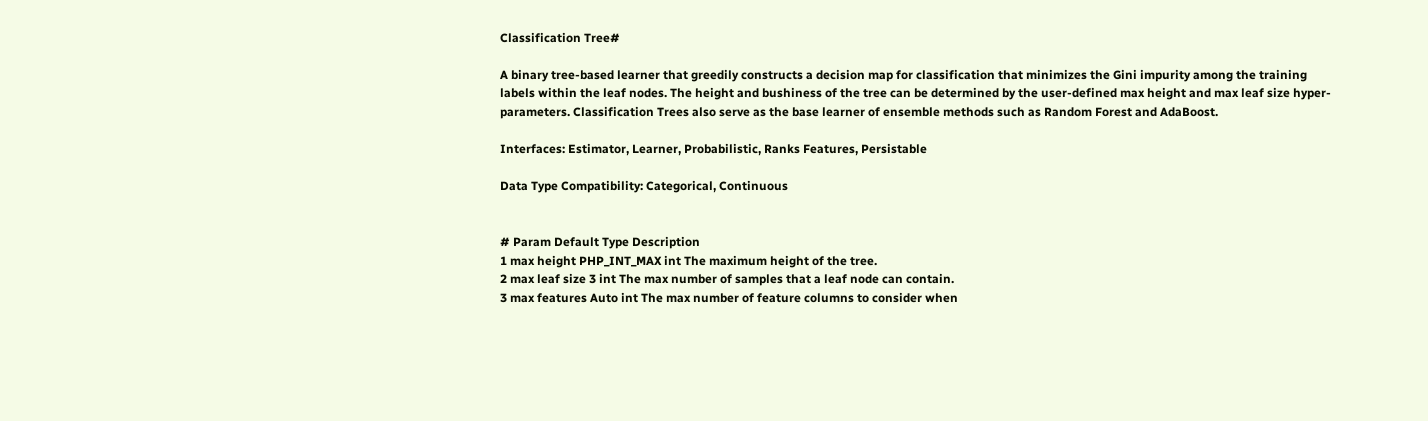Classification Tree#

A binary tree-based learner that greedily constructs a decision map for classification that minimizes the Gini impurity among the training labels within the leaf nodes. The height and bushiness of the tree can be determined by the user-defined max height and max leaf size hyper-parameters. Classification Trees also serve as the base learner of ensemble methods such as Random Forest and AdaBoost.

Interfaces: Estimator, Learner, Probabilistic, Ranks Features, Persistable

Data Type Compatibility: Categorical, Continuous


# Param Default Type Description
1 max height PHP_INT_MAX int The maximum height of the tree.
2 max leaf size 3 int The max number of samples that a leaf node can contain.
3 max features Auto int The max number of feature columns to consider when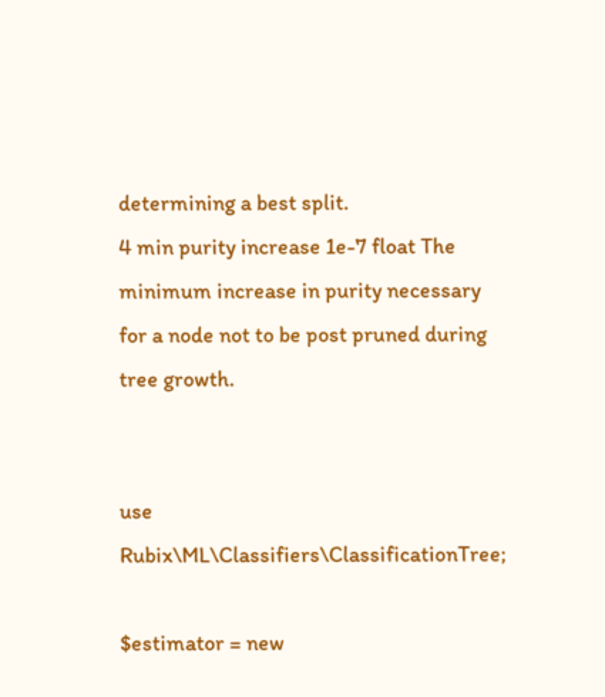determining a best split.
4 min purity increase 1e-7 float The minimum increase in purity necessary for a node not to be post pruned during tree growth.


use Rubix\ML\Classifiers\ClassificationTree;

$estimator = new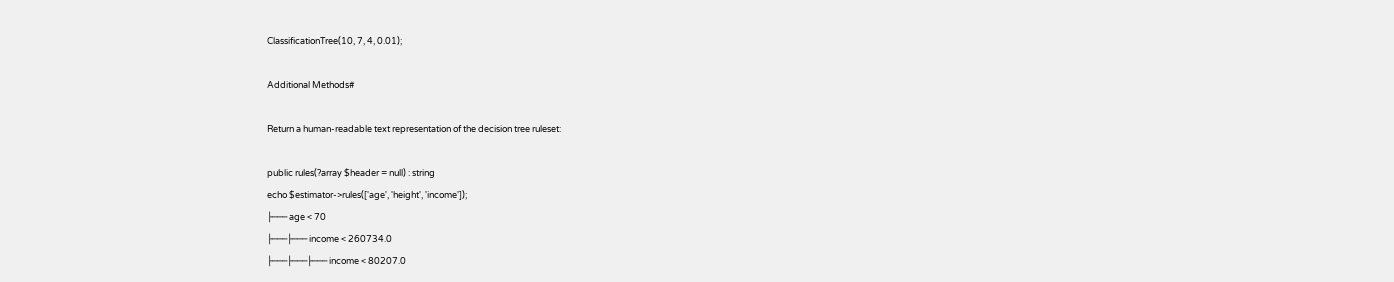ClassificationTree(10, 7, 4, 0.01);

Additional Methods#

Return a human-readable text representation of the decision tree ruleset:

public rules(?array $header = null) : string
echo $estimator->rules(['age', 'height', 'income']);
├─── age < 70
├───├─── income < 260734.0
├───├───├─── income < 80207.0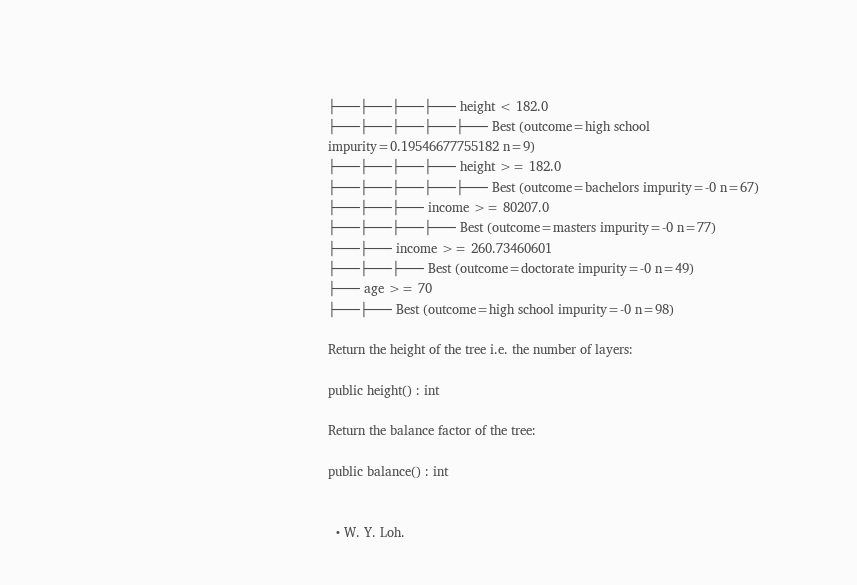├───├───├───├─── height < 182.0
├───├───├───├───├─── Best (outcome=high school impurity=0.19546677755182 n=9)
├───├───├───├─── height >= 182.0
├───├───├───├───├─── Best (outcome=bachelors impurity=-0 n=67)
├───├───├─── income >= 80207.0
├───├───├───├─── Best (outcome=masters impurity=-0 n=77)
├───├─── income >= 260.73460601
├───├───├─── Best (outcome=doctorate impurity=-0 n=49)
├─── age >= 70
├───├─── Best (outcome=high school impurity=-0 n=98)

Return the height of the tree i.e. the number of layers:

public height() : int

Return the balance factor of the tree:

public balance() : int


  • W. Y. Loh.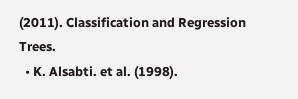(2011). Classification and Regression Trees.
  • K. Alsabti. et al. (1998).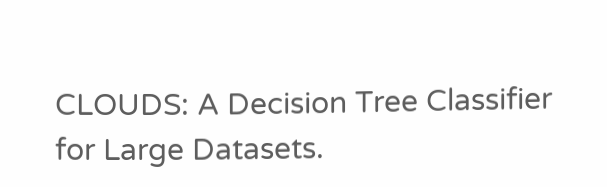CLOUDS: A Decision Tree Classifier for Large Datasets.